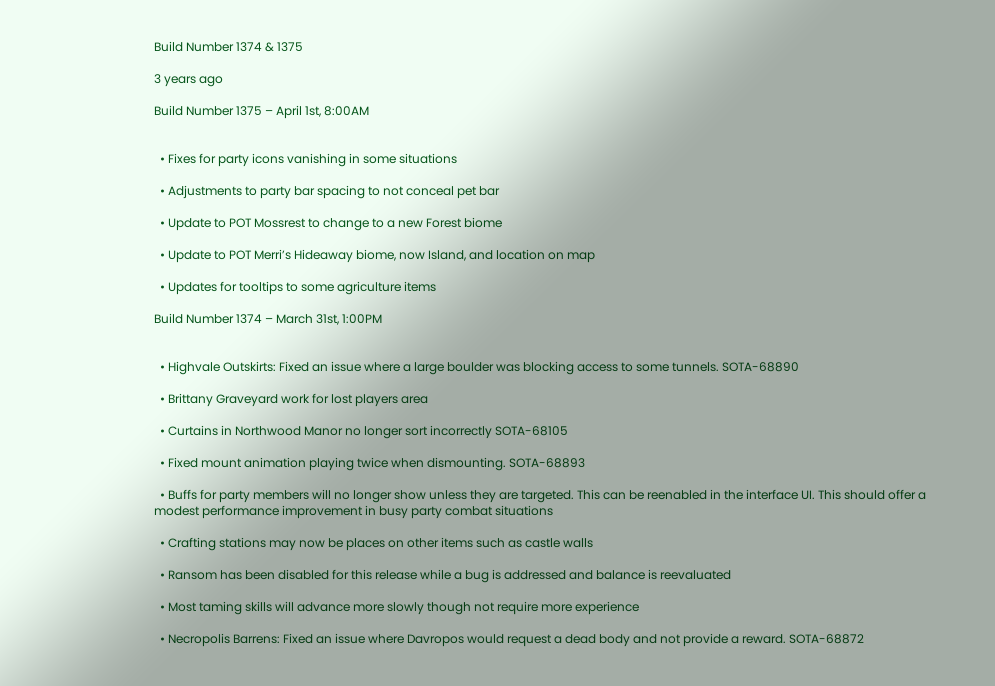Build Number 1374 & 1375

3 years ago

Build Number 1375 – April 1st, 8:00AM


  • Fixes for party icons vanishing in some situations

  • Adjustments to party bar spacing to not conceal pet bar

  • Update to POT Mossrest to change to a new Forest biome

  • Update to POT Merri’s Hideaway biome, now Island, and location on map

  • Updates for tooltips to some agriculture items

Build Number 1374 – March 31st, 1:00PM


  • Highvale Outskirts: Fixed an issue where a large boulder was blocking access to some tunnels. SOTA-68890

  • Brittany Graveyard work for lost players area

  • Curtains in Northwood Manor no longer sort incorrectly SOTA-68105

  • Fixed mount animation playing twice when dismounting. SOTA-68893

  • Buffs for party members will no longer show unless they are targeted. This can be reenabled in the interface UI. This should offer a modest performance improvement in busy party combat situations

  • Crafting stations may now be places on other items such as castle walls

  • Ransom has been disabled for this release while a bug is addressed and balance is reevaluated

  • Most taming skills will advance more slowly though not require more experience

  • Necropolis Barrens: Fixed an issue where Davropos would request a dead body and not provide a reward. SOTA-68872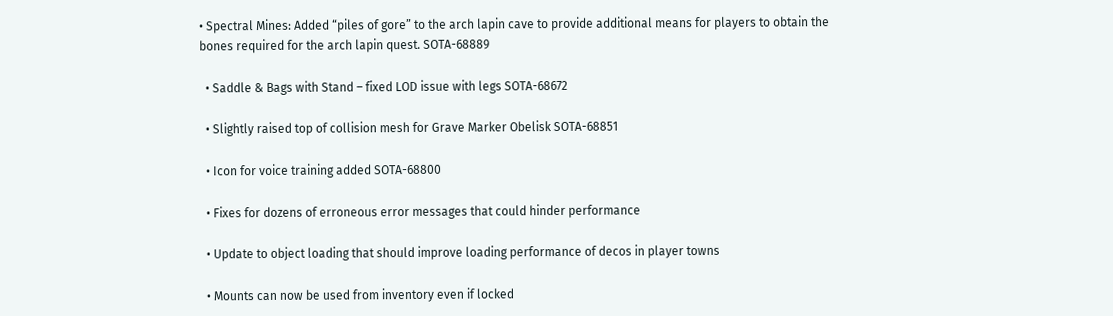• Spectral Mines: Added “piles of gore” to the arch lapin cave to provide additional means for players to obtain the bones required for the arch lapin quest. SOTA-68889

  • Saddle & Bags with Stand – fixed LOD issue with legs SOTA-68672

  • Slightly raised top of collision mesh for Grave Marker Obelisk SOTA-68851

  • Icon for voice training added SOTA-68800

  • Fixes for dozens of erroneous error messages that could hinder performance

  • Update to object loading that should improve loading performance of decos in player towns

  • Mounts can now be used from inventory even if locked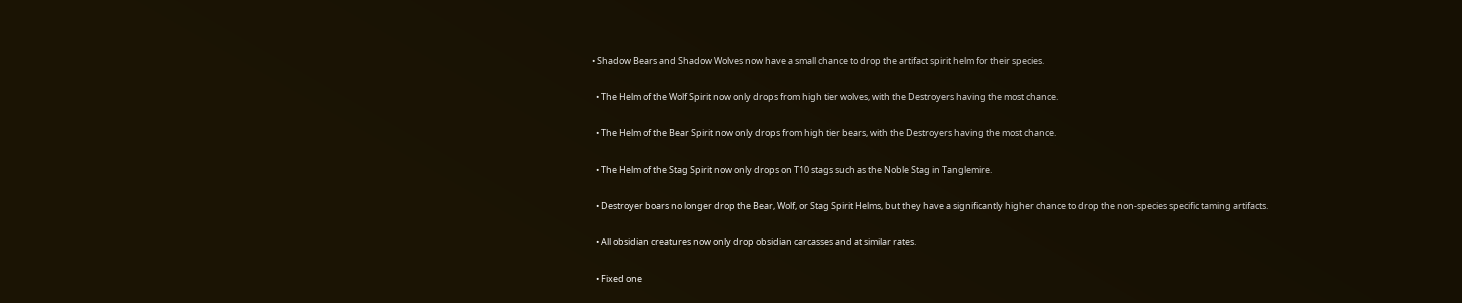• Shadow Bears and Shadow Wolves now have a small chance to drop the artifact spirit helm for their species.

  • The Helm of the Wolf Spirit now only drops from high tier wolves, with the Destroyers having the most chance.

  • The Helm of the Bear Spirit now only drops from high tier bears, with the Destroyers having the most chance.

  • The Helm of the Stag Spirit now only drops on T10 stags such as the Noble Stag in Tanglemire.

  • Destroyer boars no longer drop the Bear, Wolf, or Stag Spirit Helms, but they have a significantly higher chance to drop the non-species specific taming artifacts.

  • All obsidian creatures now only drop obsidian carcasses and at similar rates.

  • Fixed one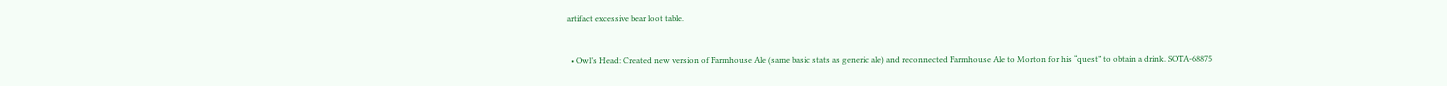artifact excessive bear loot table.

  • Owl’s Head: Created new version of Farmhouse Ale (same basic stats as generic ale) and reconnected Farmhouse Ale to Morton for his “quest” to obtain a drink. SOTA-68875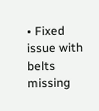• Fixed issue with belts missing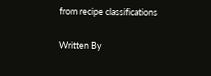from recipe classifications

Written By